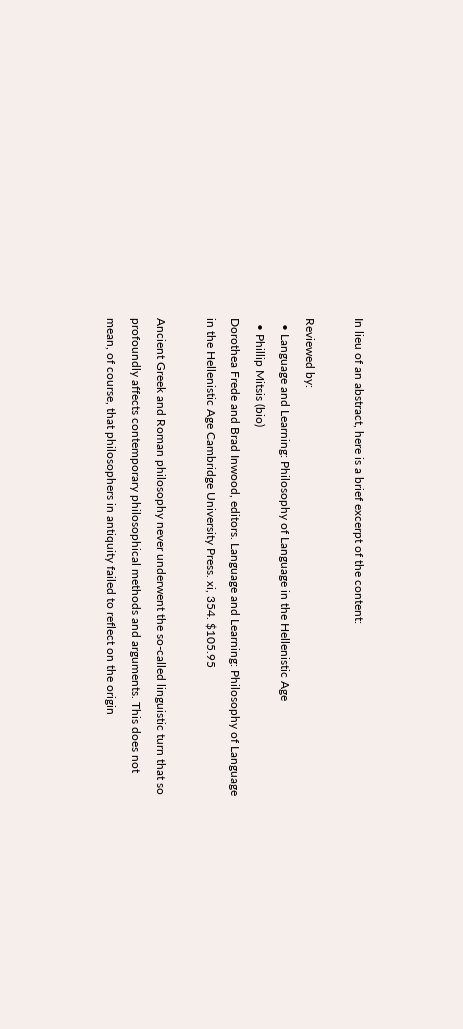In lieu of an abstract, here is a brief excerpt of the content:

Reviewed by:
  • Language and Learning: Philosophy of Language in the Hellenistic Age
  • Phillip Mitsis (bio)
Dorothea Frede and Brad Inwood, editors. Language and Learning: Philosophy of Language in the Hellenistic Age Cambridge University Press. xi, 354. $105.95

Ancient Greek and Roman philosophy never underwent the so-called linguistic turn that so profoundly affects contemporary philosophical methods and arguments. This does not mean, of course, that philosophers in antiquity failed to reflect on the origin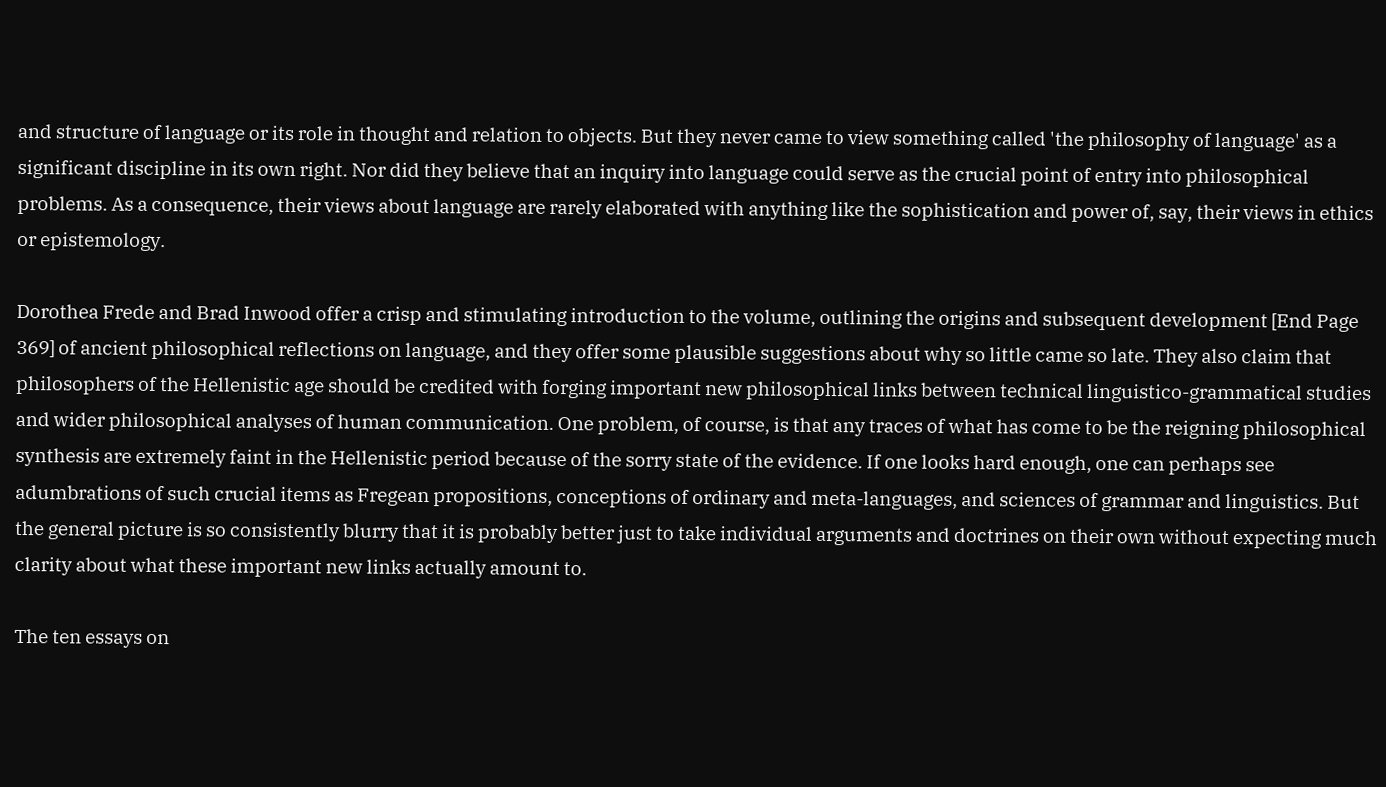and structure of language or its role in thought and relation to objects. But they never came to view something called 'the philosophy of language' as a significant discipline in its own right. Nor did they believe that an inquiry into language could serve as the crucial point of entry into philosophical problems. As a consequence, their views about language are rarely elaborated with anything like the sophistication and power of, say, their views in ethics or epistemology.

Dorothea Frede and Brad Inwood offer a crisp and stimulating introduction to the volume, outlining the origins and subsequent development [End Page 369] of ancient philosophical reflections on language, and they offer some plausible suggestions about why so little came so late. They also claim that philosophers of the Hellenistic age should be credited with forging important new philosophical links between technical linguistico-grammatical studies and wider philosophical analyses of human communication. One problem, of course, is that any traces of what has come to be the reigning philosophical synthesis are extremely faint in the Hellenistic period because of the sorry state of the evidence. If one looks hard enough, one can perhaps see adumbrations of such crucial items as Fregean propositions, conceptions of ordinary and meta-languages, and sciences of grammar and linguistics. But the general picture is so consistently blurry that it is probably better just to take individual arguments and doctrines on their own without expecting much clarity about what these important new links actually amount to.

The ten essays on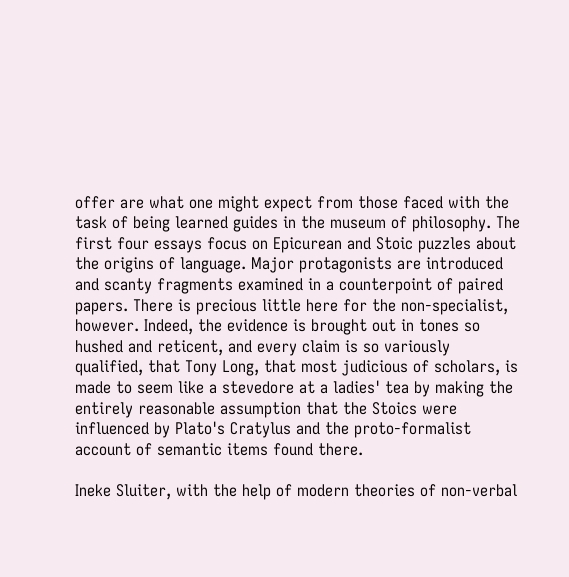offer are what one might expect from those faced with the task of being learned guides in the museum of philosophy. The first four essays focus on Epicurean and Stoic puzzles about the origins of language. Major protagonists are introduced and scanty fragments examined in a counterpoint of paired papers. There is precious little here for the non-specialist, however. Indeed, the evidence is brought out in tones so hushed and reticent, and every claim is so variously qualified, that Tony Long, that most judicious of scholars, is made to seem like a stevedore at a ladies' tea by making the entirely reasonable assumption that the Stoics were influenced by Plato's Cratylus and the proto-formalist account of semantic items found there.

Ineke Sluiter, with the help of modern theories of non-verbal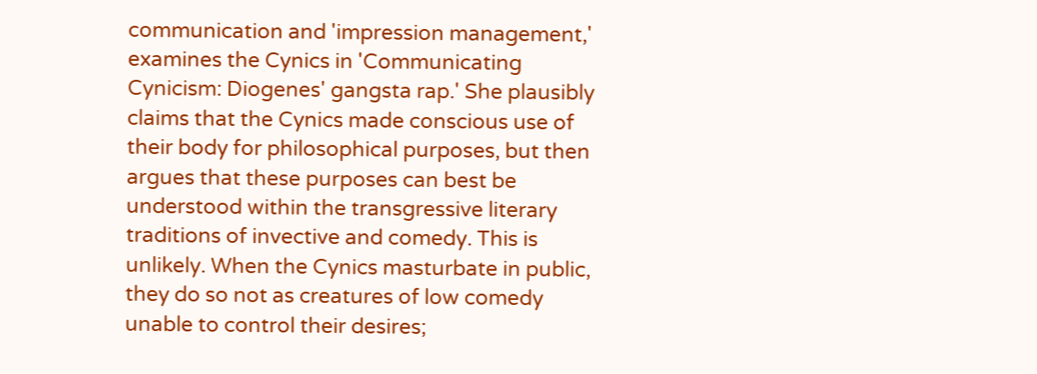communication and 'impression management,' examines the Cynics in 'Communicating Cynicism: Diogenes' gangsta rap.' She plausibly claims that the Cynics made conscious use of their body for philosophical purposes, but then argues that these purposes can best be understood within the transgressive literary traditions of invective and comedy. This is unlikely. When the Cynics masturbate in public, they do so not as creatures of low comedy unable to control their desires;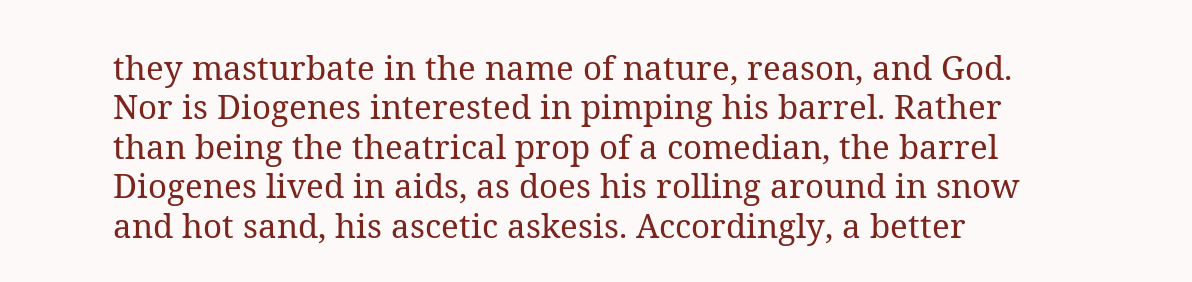they masturbate in the name of nature, reason, and God. Nor is Diogenes interested in pimping his barrel. Rather than being the theatrical prop of a comedian, the barrel Diogenes lived in aids, as does his rolling around in snow and hot sand, his ascetic askesis. Accordingly, a better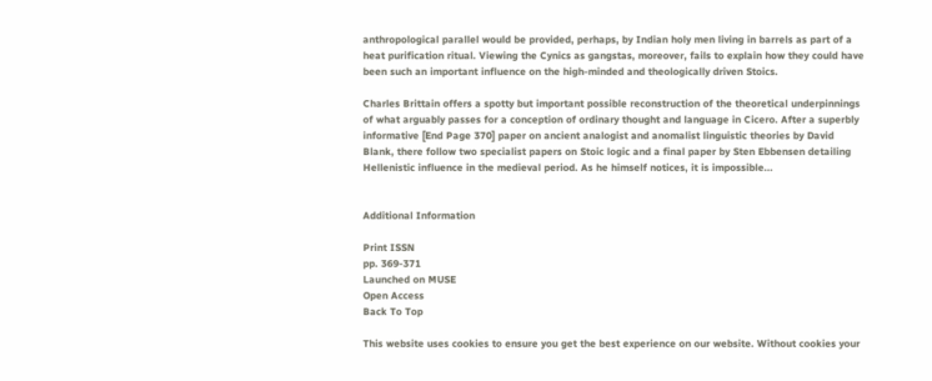anthropological parallel would be provided, perhaps, by Indian holy men living in barrels as part of a heat purification ritual. Viewing the Cynics as gangstas, moreover, fails to explain how they could have been such an important influence on the high-minded and theologically driven Stoics.

Charles Brittain offers a spotty but important possible reconstruction of the theoretical underpinnings of what arguably passes for a conception of ordinary thought and language in Cicero. After a superbly informative [End Page 370] paper on ancient analogist and anomalist linguistic theories by David Blank, there follow two specialist papers on Stoic logic and a final paper by Sten Ebbensen detailing Hellenistic influence in the medieval period. As he himself notices, it is impossible...


Additional Information

Print ISSN
pp. 369-371
Launched on MUSE
Open Access
Back To Top

This website uses cookies to ensure you get the best experience on our website. Without cookies your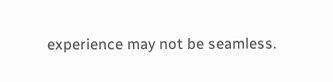experience may not be seamless.